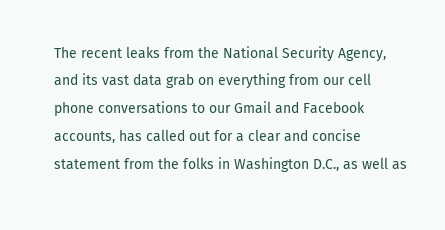The recent leaks from the National Security Agency, and its vast data grab on everything from our cell phone conversations to our Gmail and Facebook accounts, has called out for a clear and concise statement from the folks in Washington D.C., as well as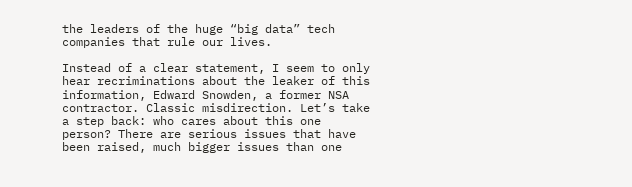the leaders of the huge “big data” tech companies that rule our lives.

Instead of a clear statement, I seem to only hear recriminations about the leaker of this information, Edward Snowden, a former NSA contractor. Classic misdirection. Let’s take a step back: who cares about this one person? There are serious issues that have been raised, much bigger issues than one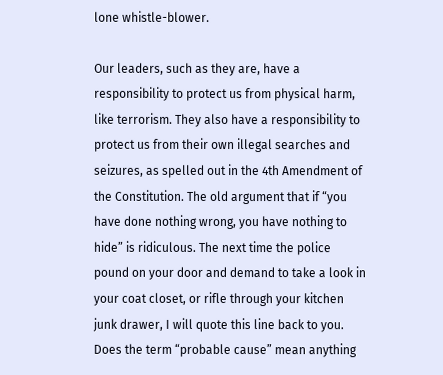lone whistle-blower.

Our leaders, such as they are, have a responsibility to protect us from physical harm, like terrorism. They also have a responsibility to protect us from their own illegal searches and seizures, as spelled out in the 4th Amendment of the Constitution. The old argument that if “you have done nothing wrong, you have nothing to hide” is ridiculous. The next time the police pound on your door and demand to take a look in your coat closet, or rifle through your kitchen junk drawer, I will quote this line back to you. Does the term “probable cause” mean anything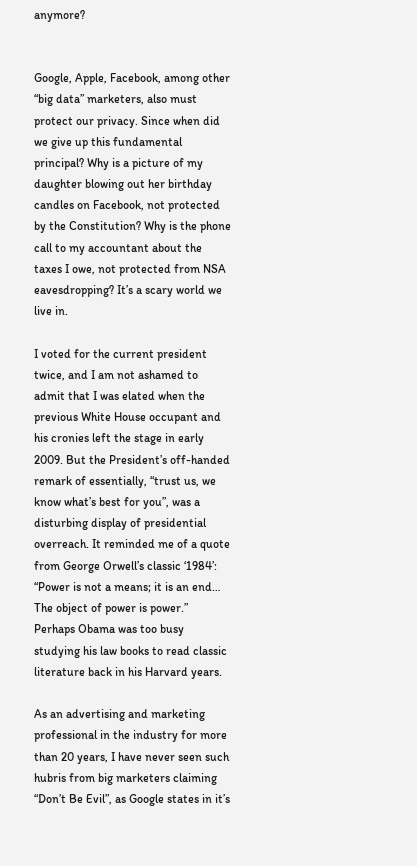anymore?


Google, Apple, Facebook, among other “big data” marketers, also must protect our privacy. Since when did we give up this fundamental principal? Why is a picture of my daughter blowing out her birthday candles on Facebook, not protected by the Constitution? Why is the phone call to my accountant about the taxes I owe, not protected from NSA eavesdropping? It’s a scary world we live in.

I voted for the current president twice, and I am not ashamed to admit that I was elated when the previous White House occupant and his cronies left the stage in early 2009. But the President’s off-handed remark of essentially, “trust us, we know what’s best for you”, was a disturbing display of presidential overreach. It reminded me of a quote from George Orwell’s classic ‘1984’: “Power is not a means; it is an end… The object of power is power.” Perhaps Obama was too busy studying his law books to read classic literature back in his Harvard years.

As an advertising and marketing professional in the industry for more than 20 years, I have never seen such hubris from big marketers claiming “Don’t Be Evil”, as Google states in it’s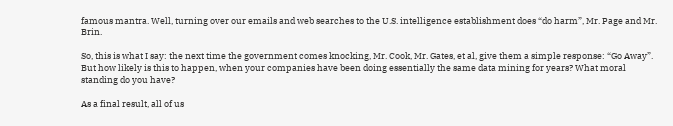famous mantra. Well, turning over our emails and web searches to the U.S. intelligence establishment does “do harm”, Mr. Page and Mr. Brin.

So, this is what I say: the next time the government comes knocking, Mr. Cook, Mr. Gates, et al, give them a simple response: “Go Away”. But how likely is this to happen, when your companies have been doing essentially the same data mining for years? What moral standing do you have?

As a final result, all of us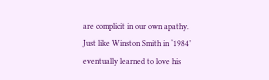are complicit in our own apathy. Just like Winston Smith in ‘1984’ eventually learned to love his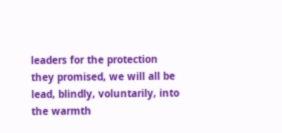leaders for the protection they promised, we will all be lead, blindly, voluntarily, into the warmth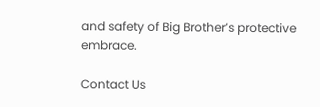and safety of Big Brother’s protective embrace.

Contact Us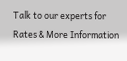Talk to our experts for Rates & More Information